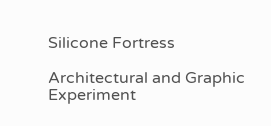Silicone Fortress

Architectural and Graphic Experiment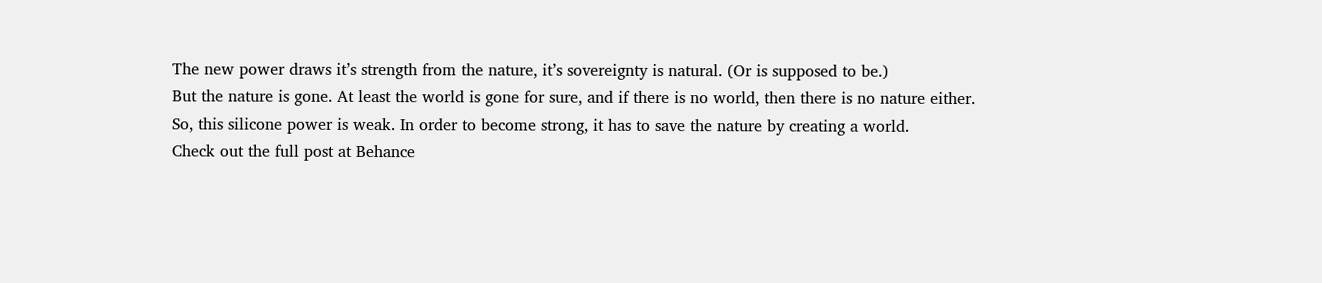The new power draws it’s strength from the nature, it’s sovereignty is natural. (Or is supposed to be.)
But the nature is gone. At least the world is gone for sure, and if there is no world, then there is no nature either.
So, this silicone power is weak. In order to become strong, it has to save the nature by creating a world.
Check out the full post at Behance